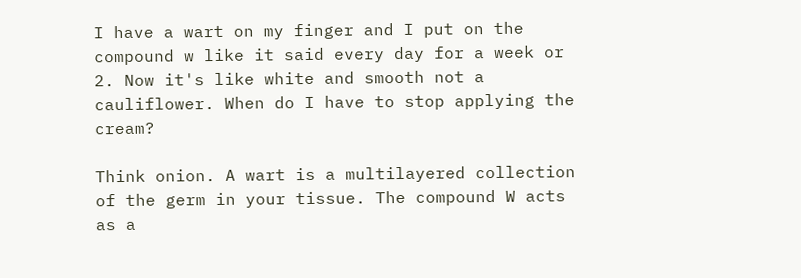I have a wart on my finger and I put on the compound w like it said every day for a week or 2. Now it's like white and smooth not a cauliflower. When do I have to stop applying the cream?

Think onion. A wart is a multilayered collection of the germ in your tissue. The compound W acts as a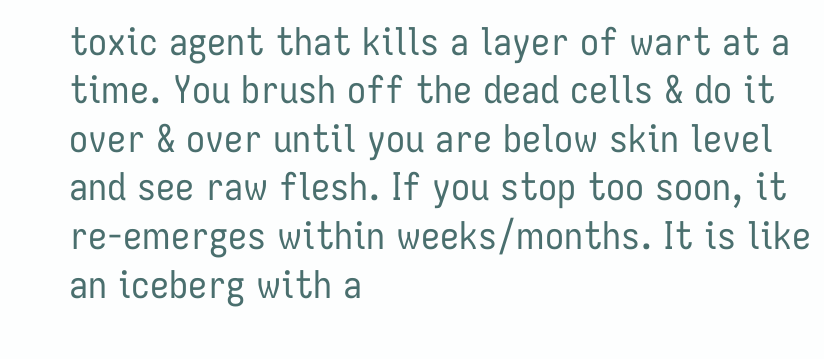toxic agent that kills a layer of wart at a time. You brush off the dead cells & do it over & over until you are below skin level and see raw flesh. If you stop too soon, it re-emerges within weeks/months. It is like an iceberg with a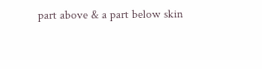part above & a part below skin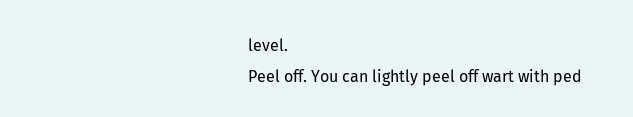level.
Peel off. You can lightly peel off wart with ped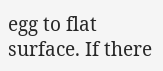egg to flat surface. If there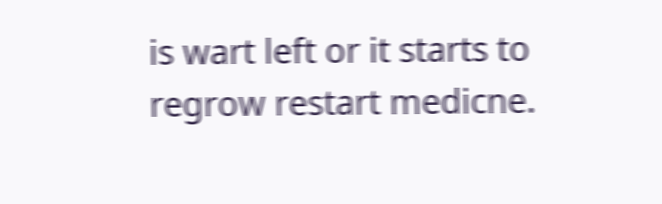is wart left or it starts to regrow restart medicne.